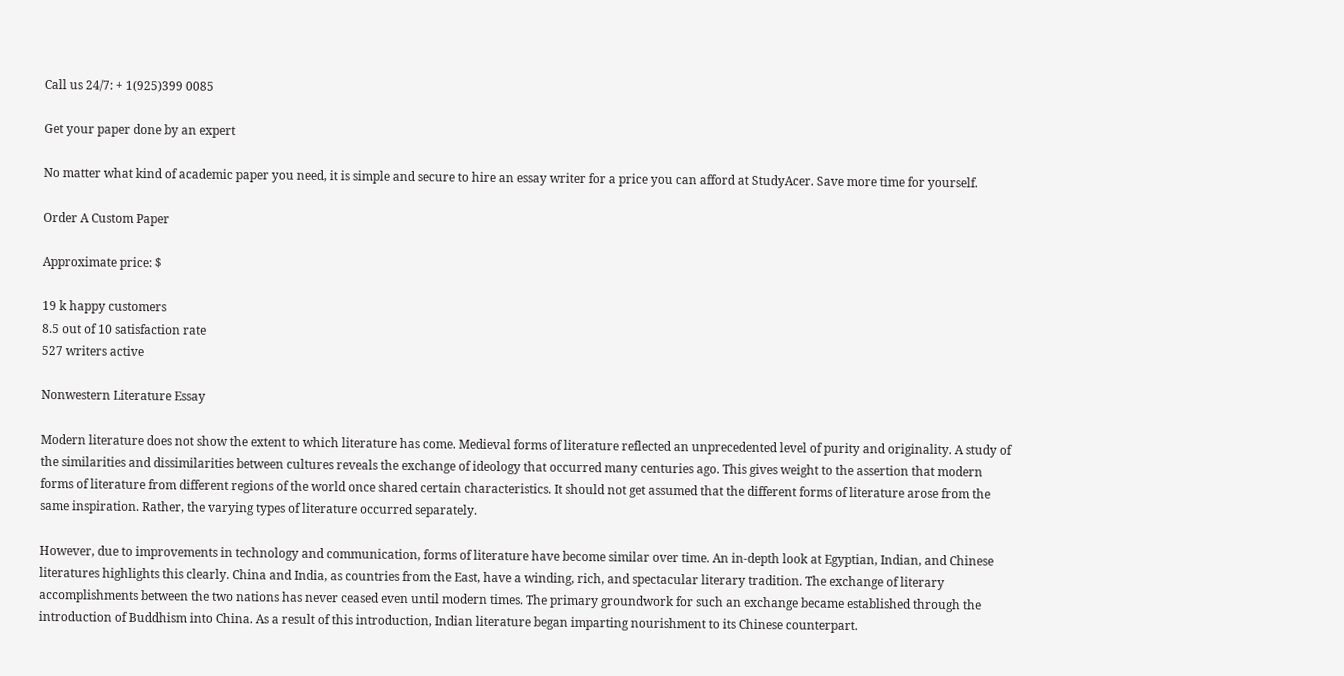Call us 24/7: + 1(925)399 0085

Get your paper done by an expert

No matter what kind of academic paper you need, it is simple and secure to hire an essay writer for a price you can afford at StudyAcer. Save more time for yourself.

Order A Custom Paper

Approximate price: $

19 k happy customers
8.5 out of 10 satisfaction rate
527 writers active

Nonwestern Literature Essay

Modern literature does not show the extent to which literature has come. Medieval forms of literature reflected an unprecedented level of purity and originality. A study of the similarities and dissimilarities between cultures reveals the exchange of ideology that occurred many centuries ago. This gives weight to the assertion that modern forms of literature from different regions of the world once shared certain characteristics. It should not get assumed that the different forms of literature arose from the same inspiration. Rather, the varying types of literature occurred separately.

However, due to improvements in technology and communication, forms of literature have become similar over time. An in-depth look at Egyptian, Indian, and Chinese literatures highlights this clearly. China and India, as countries from the East, have a winding, rich, and spectacular literary tradition. The exchange of literary accomplishments between the two nations has never ceased even until modern times. The primary groundwork for such an exchange became established through the introduction of Buddhism into China. As a result of this introduction, Indian literature began imparting nourishment to its Chinese counterpart.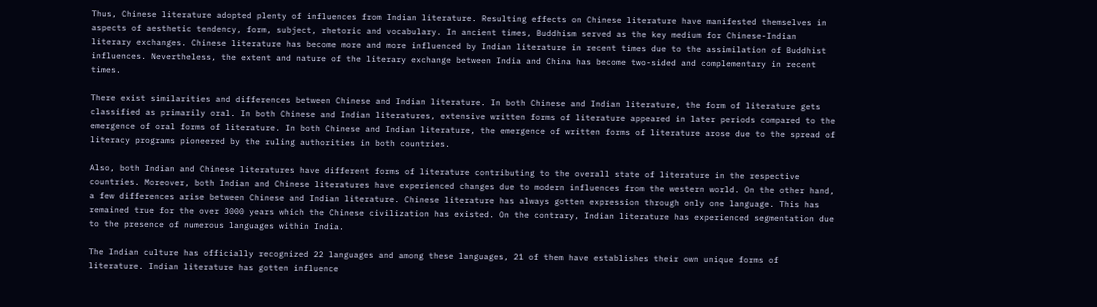Thus, Chinese literature adopted plenty of influences from Indian literature. Resulting effects on Chinese literature have manifested themselves in aspects of aesthetic tendency, form, subject, rhetoric and vocabulary. In ancient times, Buddhism served as the key medium for Chinese-Indian literary exchanges. Chinese literature has become more and more influenced by Indian literature in recent times due to the assimilation of Buddhist influences. Nevertheless, the extent and nature of the literary exchange between India and China has become two-sided and complementary in recent times.

There exist similarities and differences between Chinese and Indian literature. In both Chinese and Indian literature, the form of literature gets classified as primarily oral. In both Chinese and Indian literatures, extensive written forms of literature appeared in later periods compared to the emergence of oral forms of literature. In both Chinese and Indian literature, the emergence of written forms of literature arose due to the spread of literacy programs pioneered by the ruling authorities in both countries.

Also, both Indian and Chinese literatures have different forms of literature contributing to the overall state of literature in the respective countries. Moreover, both Indian and Chinese literatures have experienced changes due to modern influences from the western world. On the other hand, a few differences arise between Chinese and Indian literature. Chinese literature has always gotten expression through only one language. This has remained true for the over 3000 years which the Chinese civilization has existed. On the contrary, Indian literature has experienced segmentation due to the presence of numerous languages within India.

The Indian culture has officially recognized 22 languages and among these languages, 21 of them have establishes their own unique forms of literature. Indian literature has gotten influence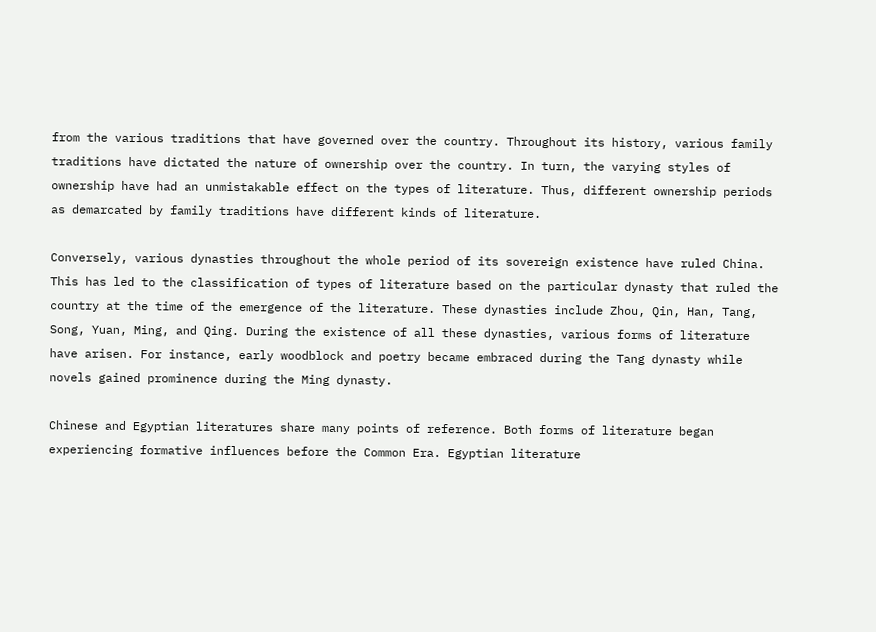from the various traditions that have governed over the country. Throughout its history, various family traditions have dictated the nature of ownership over the country. In turn, the varying styles of ownership have had an unmistakable effect on the types of literature. Thus, different ownership periods as demarcated by family traditions have different kinds of literature.

Conversely, various dynasties throughout the whole period of its sovereign existence have ruled China. This has led to the classification of types of literature based on the particular dynasty that ruled the country at the time of the emergence of the literature. These dynasties include Zhou, Qin, Han, Tang, Song, Yuan, Ming, and Qing. During the existence of all these dynasties, various forms of literature have arisen. For instance, early woodblock and poetry became embraced during the Tang dynasty while novels gained prominence during the Ming dynasty.

Chinese and Egyptian literatures share many points of reference. Both forms of literature began experiencing formative influences before the Common Era. Egyptian literature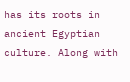has its roots in ancient Egyptian culture. Along with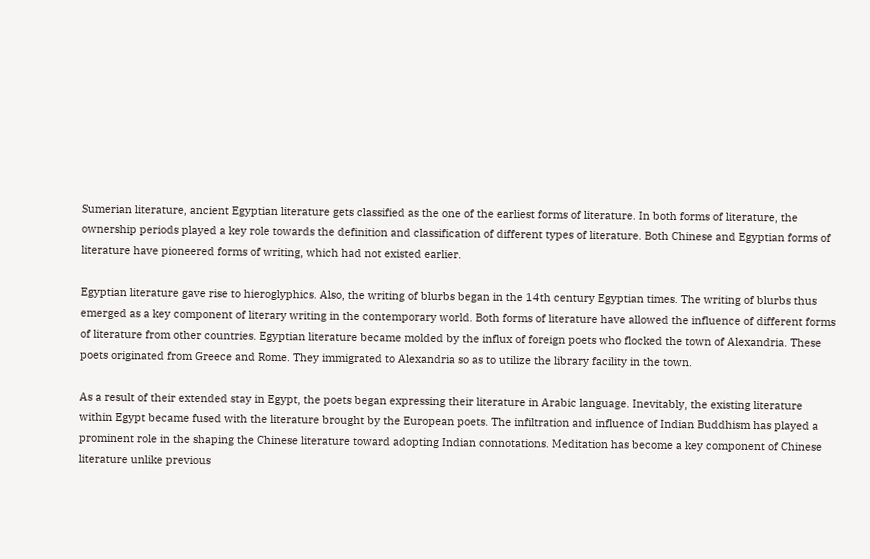Sumerian literature, ancient Egyptian literature gets classified as the one of the earliest forms of literature. In both forms of literature, the ownership periods played a key role towards the definition and classification of different types of literature. Both Chinese and Egyptian forms of literature have pioneered forms of writing, which had not existed earlier.

Egyptian literature gave rise to hieroglyphics. Also, the writing of blurbs began in the 14th century Egyptian times. The writing of blurbs thus emerged as a key component of literary writing in the contemporary world. Both forms of literature have allowed the influence of different forms of literature from other countries. Egyptian literature became molded by the influx of foreign poets who flocked the town of Alexandria. These poets originated from Greece and Rome. They immigrated to Alexandria so as to utilize the library facility in the town.

As a result of their extended stay in Egypt, the poets began expressing their literature in Arabic language. Inevitably, the existing literature within Egypt became fused with the literature brought by the European poets. The infiltration and influence of Indian Buddhism has played a prominent role in the shaping the Chinese literature toward adopting Indian connotations. Meditation has become a key component of Chinese literature unlike previous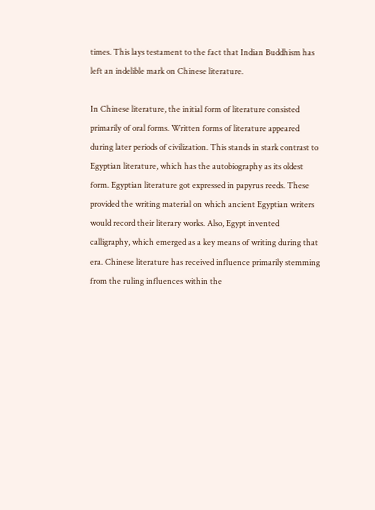times. This lays testament to the fact that Indian Buddhism has left an indelible mark on Chinese literature.

In Chinese literature, the initial form of literature consisted primarily of oral forms. Written forms of literature appeared during later periods of civilization. This stands in stark contrast to Egyptian literature, which has the autobiography as its oldest form. Egyptian literature got expressed in papyrus reeds. These provided the writing material on which ancient Egyptian writers would record their literary works. Also, Egypt invented calligraphy, which emerged as a key means of writing during that era. Chinese literature has received influence primarily stemming from the ruling influences within the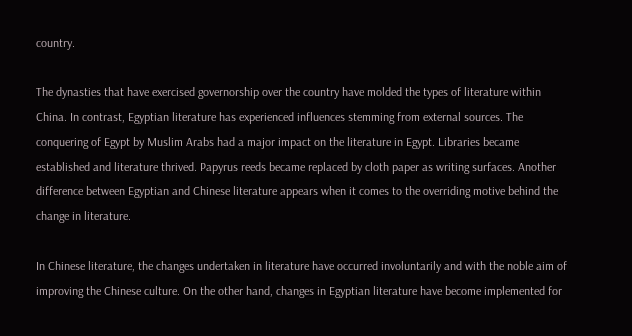country.

The dynasties that have exercised governorship over the country have molded the types of literature within China. In contrast, Egyptian literature has experienced influences stemming from external sources. The conquering of Egypt by Muslim Arabs had a major impact on the literature in Egypt. Libraries became established and literature thrived. Papyrus reeds became replaced by cloth paper as writing surfaces. Another difference between Egyptian and Chinese literature appears when it comes to the overriding motive behind the change in literature.

In Chinese literature, the changes undertaken in literature have occurred involuntarily and with the noble aim of improving the Chinese culture. On the other hand, changes in Egyptian literature have become implemented for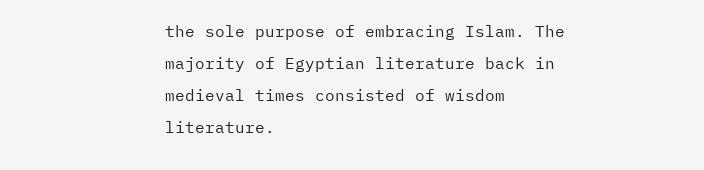the sole purpose of embracing Islam. The majority of Egyptian literature back in medieval times consisted of wisdom literature.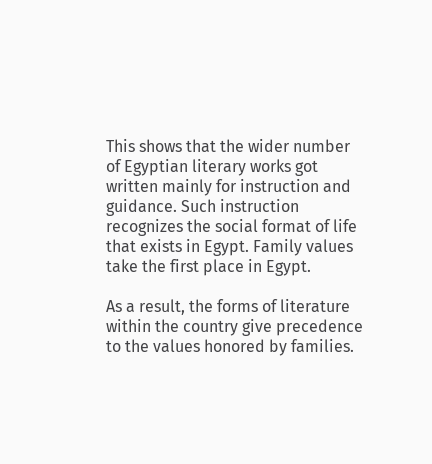This shows that the wider number of Egyptian literary works got written mainly for instruction and guidance. Such instruction recognizes the social format of life that exists in Egypt. Family values take the first place in Egypt.

As a result, the forms of literature within the country give precedence to the values honored by families.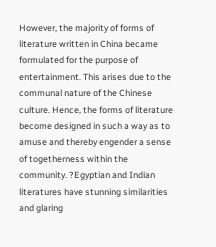However, the majority of forms of literature written in China became formulated for the purpose of entertainment. This arises due to the communal nature of the Chinese culture. Hence, the forms of literature become designed in such a way as to amuse and thereby engender a sense of togetherness within the community. ?Egyptian and Indian literatures have stunning similarities and glaring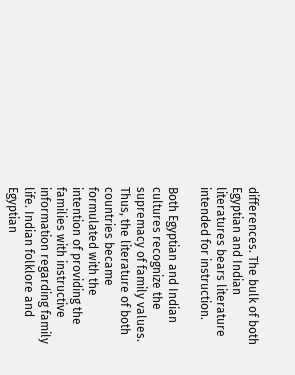differences. The bulk of both Egyptian and Indian literatures bears literature intended for instruction.

Both Egyptian and Indian cultures recognize the supremacy of family values. Thus, the literature of both countries became formulated with the intention of providing the families with instructive information regarding family life. Indian folklore and Egyptian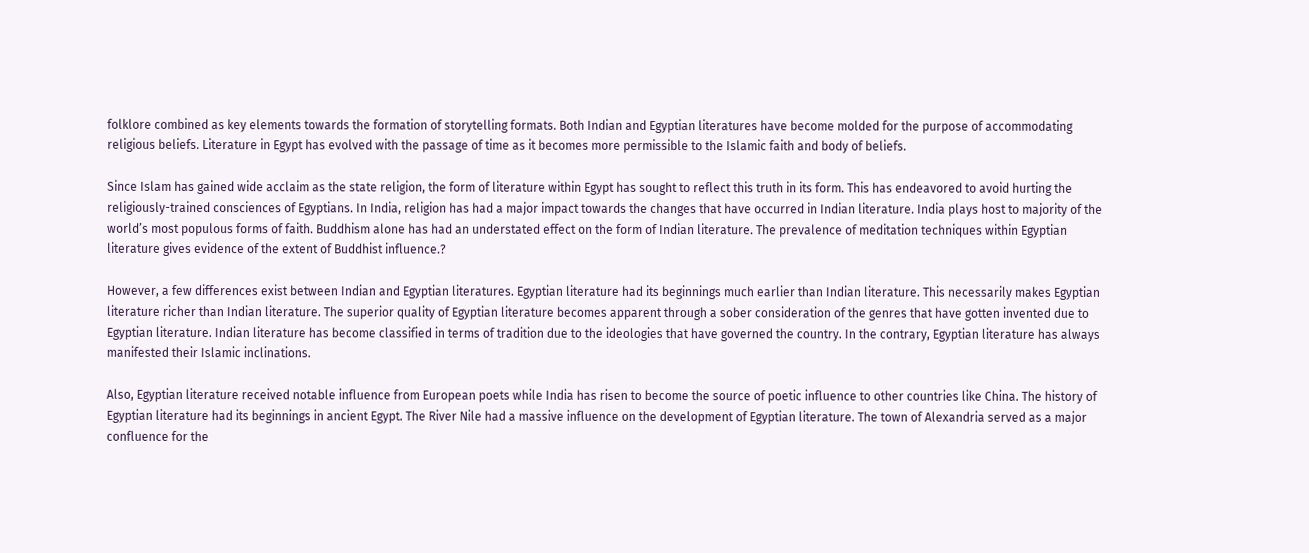folklore combined as key elements towards the formation of storytelling formats. Both Indian and Egyptian literatures have become molded for the purpose of accommodating religious beliefs. Literature in Egypt has evolved with the passage of time as it becomes more permissible to the Islamic faith and body of beliefs.

Since Islam has gained wide acclaim as the state religion, the form of literature within Egypt has sought to reflect this truth in its form. This has endeavored to avoid hurting the religiously-trained consciences of Egyptians. In India, religion has had a major impact towards the changes that have occurred in Indian literature. India plays host to majority of the world’s most populous forms of faith. Buddhism alone has had an understated effect on the form of Indian literature. The prevalence of meditation techniques within Egyptian literature gives evidence of the extent of Buddhist influence.?

However, a few differences exist between Indian and Egyptian literatures. Egyptian literature had its beginnings much earlier than Indian literature. This necessarily makes Egyptian literature richer than Indian literature. The superior quality of Egyptian literature becomes apparent through a sober consideration of the genres that have gotten invented due to Egyptian literature. Indian literature has become classified in terms of tradition due to the ideologies that have governed the country. In the contrary, Egyptian literature has always manifested their Islamic inclinations.

Also, Egyptian literature received notable influence from European poets while India has risen to become the source of poetic influence to other countries like China. The history of Egyptian literature had its beginnings in ancient Egypt. The River Nile had a massive influence on the development of Egyptian literature. The town of Alexandria served as a major confluence for the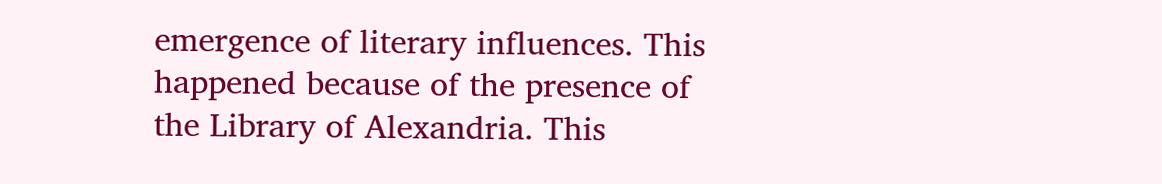emergence of literary influences. This happened because of the presence of the Library of Alexandria. This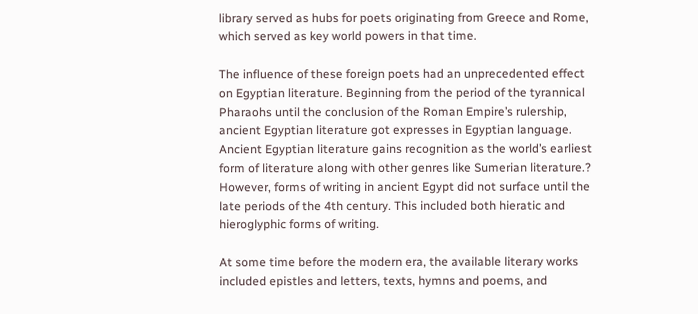library served as hubs for poets originating from Greece and Rome, which served as key world powers in that time.

The influence of these foreign poets had an unprecedented effect on Egyptian literature. Beginning from the period of the tyrannical Pharaohs until the conclusion of the Roman Empire’s rulership, ancient Egyptian literature got expresses in Egyptian language. Ancient Egyptian literature gains recognition as the world’s earliest form of literature along with other genres like Sumerian literature.? However, forms of writing in ancient Egypt did not surface until the late periods of the 4th century. This included both hieratic and hieroglyphic forms of writing.

At some time before the modern era, the available literary works included epistles and letters, texts, hymns and poems, and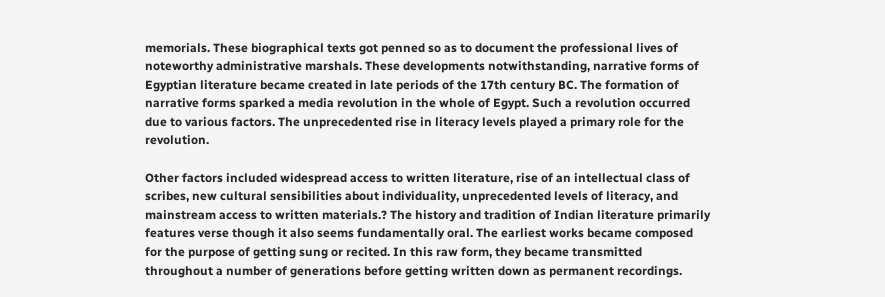memorials. These biographical texts got penned so as to document the professional lives of noteworthy administrative marshals. These developments notwithstanding, narrative forms of Egyptian literature became created in late periods of the 17th century BC. The formation of narrative forms sparked a media revolution in the whole of Egypt. Such a revolution occurred due to various factors. The unprecedented rise in literacy levels played a primary role for the revolution.

Other factors included widespread access to written literature, rise of an intellectual class of scribes, new cultural sensibilities about individuality, unprecedented levels of literacy, and mainstream access to written materials.? The history and tradition of Indian literature primarily features verse though it also seems fundamentally oral. The earliest works became composed for the purpose of getting sung or recited. In this raw form, they became transmitted throughout a number of generations before getting written down as permanent recordings.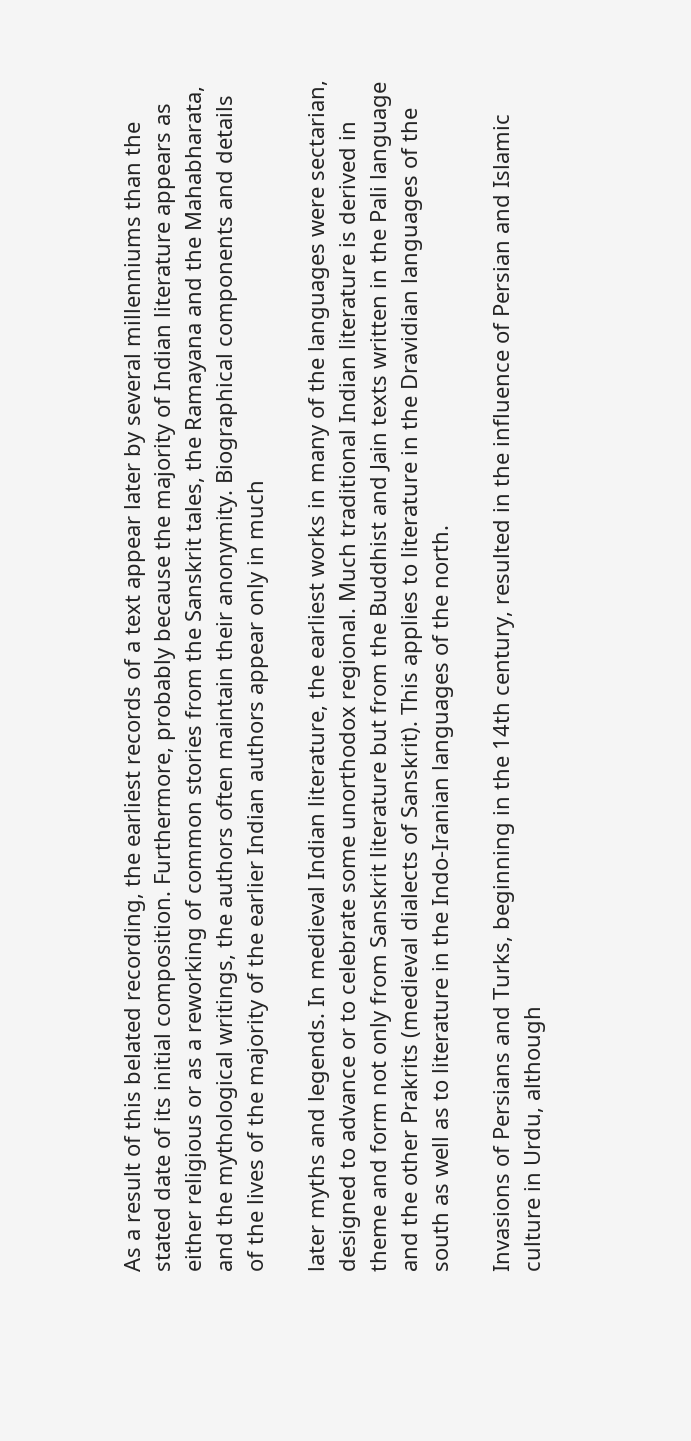As a result of this belated recording, the earliest records of a text appear later by several millenniums than the stated date of its initial composition. Furthermore, probably because the majority of Indian literature appears as either religious or as a reworking of common stories from the Sanskrit tales, the Ramayana and the Mahabharata, and the mythological writings, the authors often maintain their anonymity. Biographical components and details of the lives of the majority of the earlier Indian authors appear only in much

later myths and legends. In medieval Indian literature, the earliest works in many of the languages were sectarian, designed to advance or to celebrate some unorthodox regional. Much traditional Indian literature is derived in theme and form not only from Sanskrit literature but from the Buddhist and Jain texts written in the Pali language and the other Prakrits (medieval dialects of Sanskrit). This applies to literature in the Dravidian languages of the south as well as to literature in the Indo-Iranian languages of the north.

Invasions of Persians and Turks, beginning in the 14th century, resulted in the influence of Persian and Islamic culture in Urdu, although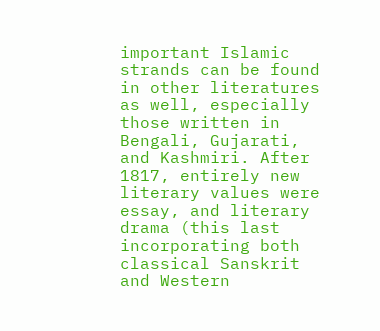important Islamic strands can be found in other literatures as well, especially those written in Bengali, Gujarati, and Kashmiri. After 1817, entirely new literary values were essay, and literary drama (this last incorporating both classical Sanskrit and Western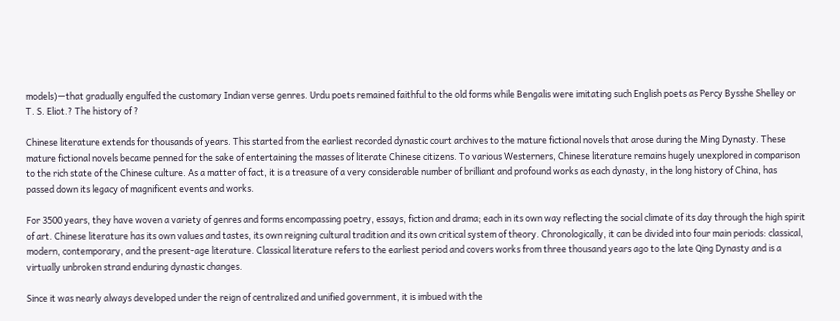models)—that gradually engulfed the customary Indian verse genres. Urdu poets remained faithful to the old forms while Bengalis were imitating such English poets as Percy Bysshe Shelley or T. S. Eliot.? The history of ?

Chinese literature extends for thousands of years. This started from the earliest recorded dynastic court archives to the mature fictional novels that arose during the Ming Dynasty. These mature fictional novels became penned for the sake of entertaining the masses of literate Chinese citizens. To various Westerners, Chinese literature remains hugely unexplored in comparison to the rich state of the Chinese culture. As a matter of fact, it is a treasure of a very considerable number of brilliant and profound works as each dynasty, in the long history of China, has passed down its legacy of magnificent events and works.

For 3500 years, they have woven a variety of genres and forms encompassing poetry, essays, fiction and drama; each in its own way reflecting the social climate of its day through the high spirit of art. Chinese literature has its own values and tastes, its own reigning cultural tradition and its own critical system of theory. Chronologically, it can be divided into four main periods: classical, modern, contemporary, and the present-age literature. Classical literature refers to the earliest period and covers works from three thousand years ago to the late Qing Dynasty and is a virtually unbroken strand enduring dynastic changes.

Since it was nearly always developed under the reign of centralized and unified government, it is imbued with the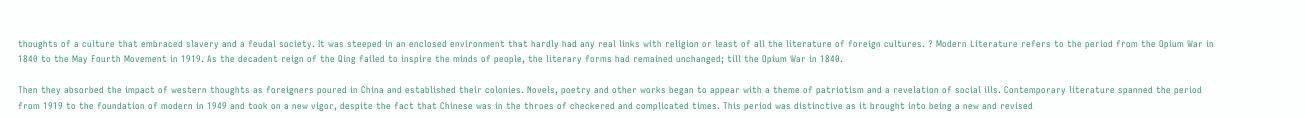thoughts of a culture that embraced slavery and a feudal society. It was steeped in an enclosed environment that hardly had any real links with religion or least of all the literature of foreign cultures. ? Modern Literature refers to the period from the Opium War in 1840 to the May Fourth Movement in 1919. As the decadent reign of the Qing failed to inspire the minds of people, the literary forms had remained unchanged; till the Opium War in 1840.

Then they absorbed the impact of western thoughts as foreigners poured in China and established their colonies. Novels, poetry and other works began to appear with a theme of patriotism and a revelation of social ills. Contemporary literature spanned the period from 1919 to the foundation of modern in 1949 and took on a new vigor, despite the fact that Chinese was in the throes of checkered and complicated times. This period was distinctive as it brought into being a new and revised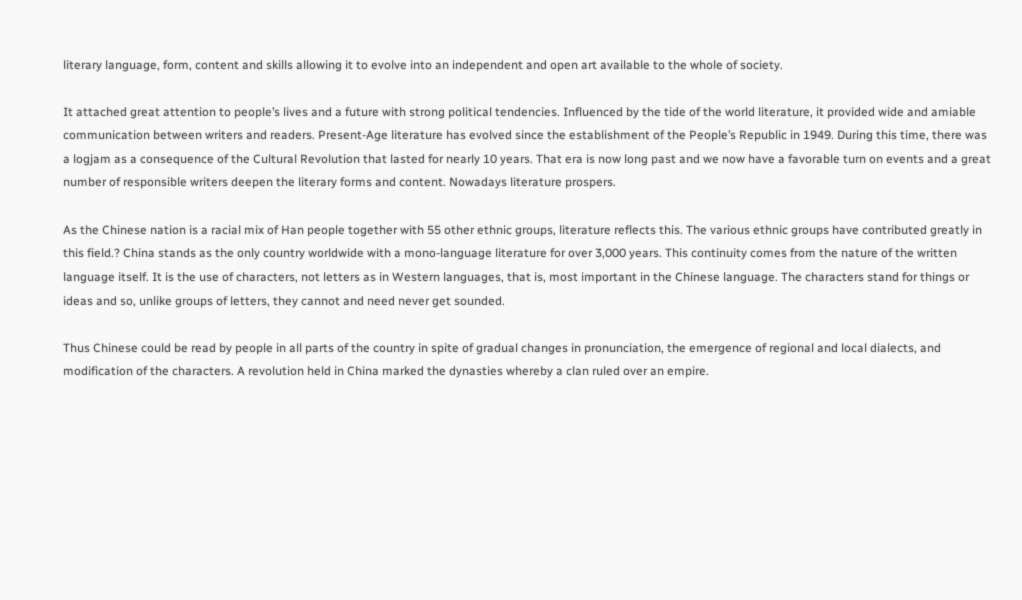literary language, form, content and skills allowing it to evolve into an independent and open art available to the whole of society.

It attached great attention to people’s lives and a future with strong political tendencies. Influenced by the tide of the world literature, it provided wide and amiable communication between writers and readers. Present-Age literature has evolved since the establishment of the People’s Republic in 1949. During this time, there was a logjam as a consequence of the Cultural Revolution that lasted for nearly 10 years. That era is now long past and we now have a favorable turn on events and a great number of responsible writers deepen the literary forms and content. Nowadays literature prospers.

As the Chinese nation is a racial mix of Han people together with 55 other ethnic groups, literature reflects this. The various ethnic groups have contributed greatly in this field.? China stands as the only country worldwide with a mono-language literature for over 3,000 years. This continuity comes from the nature of the written language itself. It is the use of characters, not letters as in Western languages, that is, most important in the Chinese language. The characters stand for things or ideas and so, unlike groups of letters, they cannot and need never get sounded.

Thus Chinese could be read by people in all parts of the country in spite of gradual changes in pronunciation, the emergence of regional and local dialects, and modification of the characters. A revolution held in China marked the dynasties whereby a clan ruled over an empire.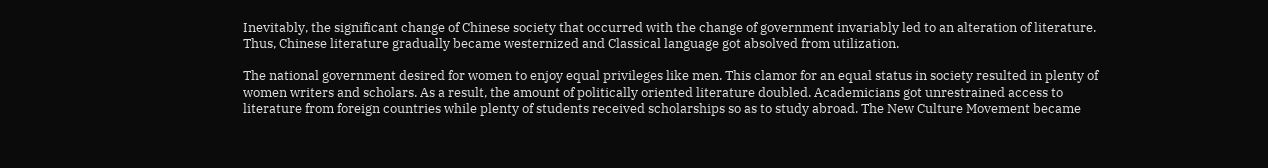Inevitably, the significant change of Chinese society that occurred with the change of government invariably led to an alteration of literature. Thus, Chinese literature gradually became westernized and Classical language got absolved from utilization.

The national government desired for women to enjoy equal privileges like men. This clamor for an equal status in society resulted in plenty of women writers and scholars. As a result, the amount of politically oriented literature doubled. Academicians got unrestrained access to literature from foreign countries while plenty of students received scholarships so as to study abroad. The New Culture Movement became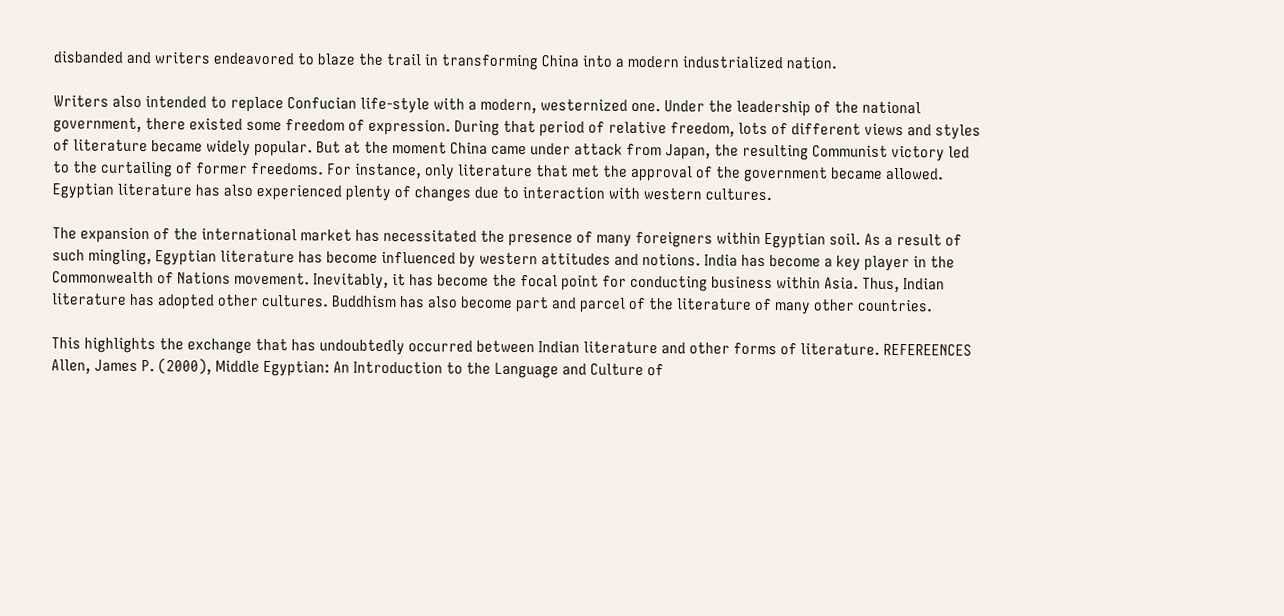disbanded and writers endeavored to blaze the trail in transforming China into a modern industrialized nation.

Writers also intended to replace Confucian life-style with a modern, westernized one. Under the leadership of the national government, there existed some freedom of expression. During that period of relative freedom, lots of different views and styles of literature became widely popular. But at the moment China came under attack from Japan, the resulting Communist victory led to the curtailing of former freedoms. For instance, only literature that met the approval of the government became allowed. Egyptian literature has also experienced plenty of changes due to interaction with western cultures.

The expansion of the international market has necessitated the presence of many foreigners within Egyptian soil. As a result of such mingling, Egyptian literature has become influenced by western attitudes and notions. India has become a key player in the Commonwealth of Nations movement. Inevitably, it has become the focal point for conducting business within Asia. Thus, Indian literature has adopted other cultures. Buddhism has also become part and parcel of the literature of many other countries.

This highlights the exchange that has undoubtedly occurred between Indian literature and other forms of literature. REFEREENCES Allen, James P. (2000), Middle Egyptian: An Introduction to the Language and Culture of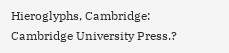Hieroglyphs, Cambridge: Cambridge University Press.?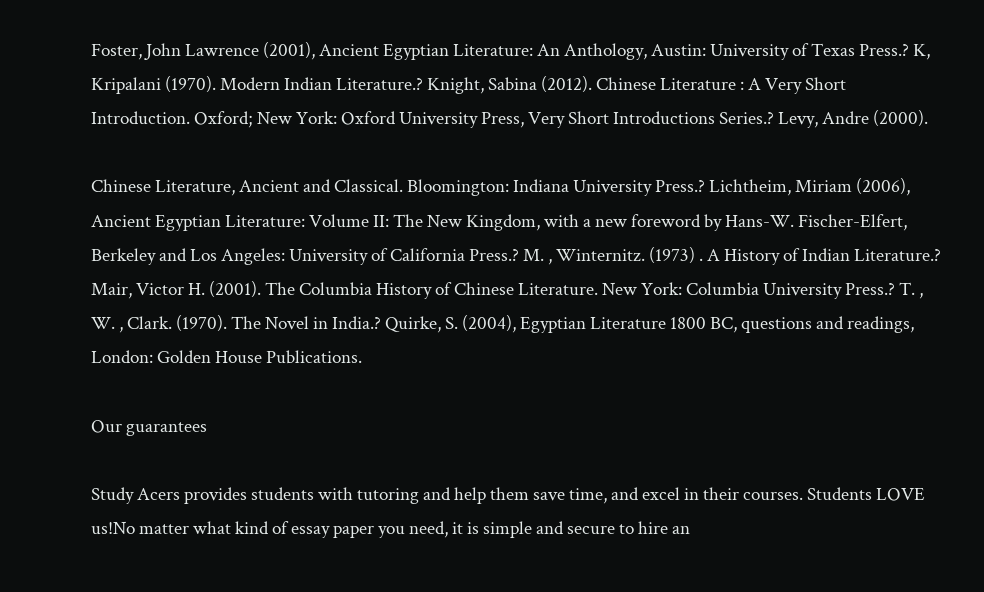Foster, John Lawrence (2001), Ancient Egyptian Literature: An Anthology, Austin: University of Texas Press.? K, Kripalani (1970). Modern Indian Literature.? Knight, Sabina (2012). Chinese Literature : A Very Short Introduction. Oxford; New York: Oxford University Press, Very Short Introductions Series.? Levy, Andre (2000).

Chinese Literature, Ancient and Classical. Bloomington: Indiana University Press.? Lichtheim, Miriam (2006), Ancient Egyptian Literature: Volume II: The New Kingdom, with a new foreword by Hans-W. Fischer-Elfert, Berkeley and Los Angeles: University of California Press.? M. , Winternitz. (1973) . A History of Indian Literature.? Mair, Victor H. (2001). The Columbia History of Chinese Literature. New York: Columbia University Press.? T. , W. , Clark. (1970). The Novel in India.? Quirke, S. (2004), Egyptian Literature 1800 BC, questions and readings, London: Golden House Publications.

Our guarantees

Study Acers provides students with tutoring and help them save time, and excel in their courses. Students LOVE us!No matter what kind of essay paper you need, it is simple and secure to hire an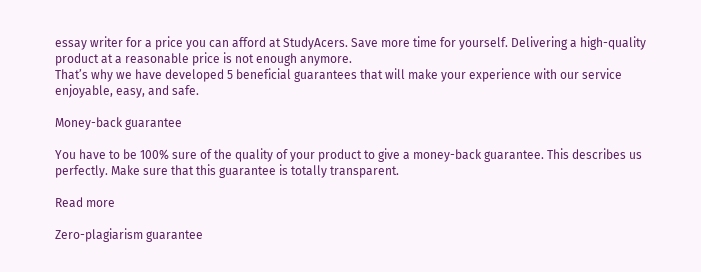essay writer for a price you can afford at StudyAcers. Save more time for yourself. Delivering a high-quality product at a reasonable price is not enough anymore.
That’s why we have developed 5 beneficial guarantees that will make your experience with our service enjoyable, easy, and safe.

Money-back guarantee

You have to be 100% sure of the quality of your product to give a money-back guarantee. This describes us perfectly. Make sure that this guarantee is totally transparent.

Read more

Zero-plagiarism guarantee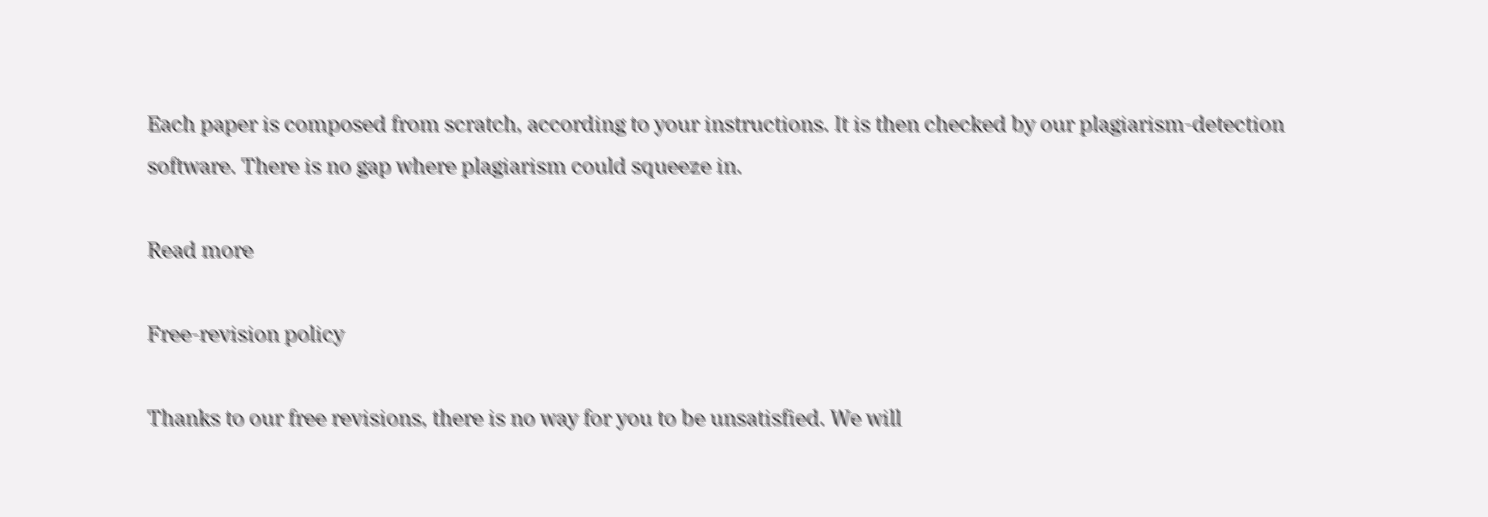Each paper is composed from scratch, according to your instructions. It is then checked by our plagiarism-detection software. There is no gap where plagiarism could squeeze in.

Read more

Free-revision policy

Thanks to our free revisions, there is no way for you to be unsatisfied. We will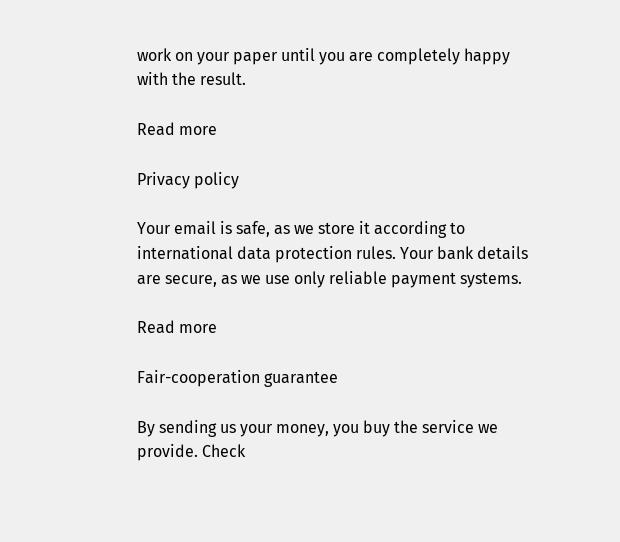work on your paper until you are completely happy with the result.

Read more

Privacy policy

Your email is safe, as we store it according to international data protection rules. Your bank details are secure, as we use only reliable payment systems.

Read more

Fair-cooperation guarantee

By sending us your money, you buy the service we provide. Check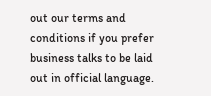out our terms and conditions if you prefer business talks to be laid out in official language.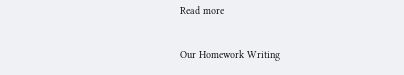Read more

Our Homework Writing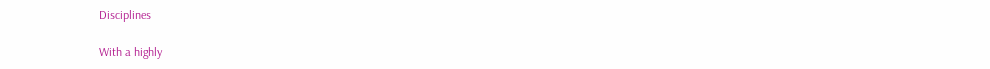Disciplines

With a highly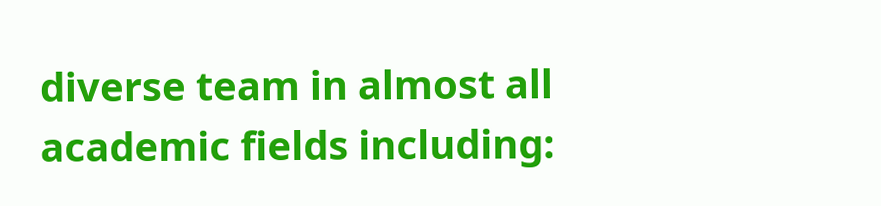diverse team in almost all academic fields including: